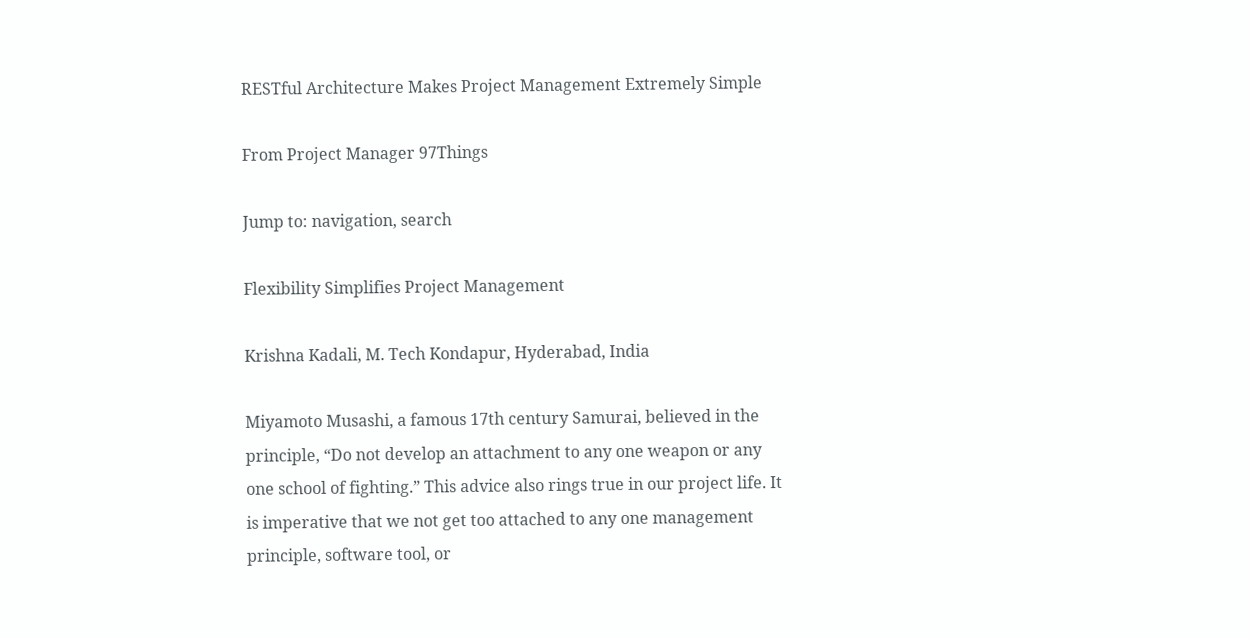RESTful Architecture Makes Project Management Extremely Simple

From Project Manager 97Things

Jump to: navigation, search

Flexibility Simplifies Project Management

Krishna Kadali, M. Tech Kondapur, Hyderabad, India

Miyamoto Musashi, a famous 17th century Samurai, believed in the principle, “Do not develop an attachment to any one weapon or any one school of fighting.” This advice also rings true in our project life. It is imperative that we not get too attached to any one management principle, software tool, or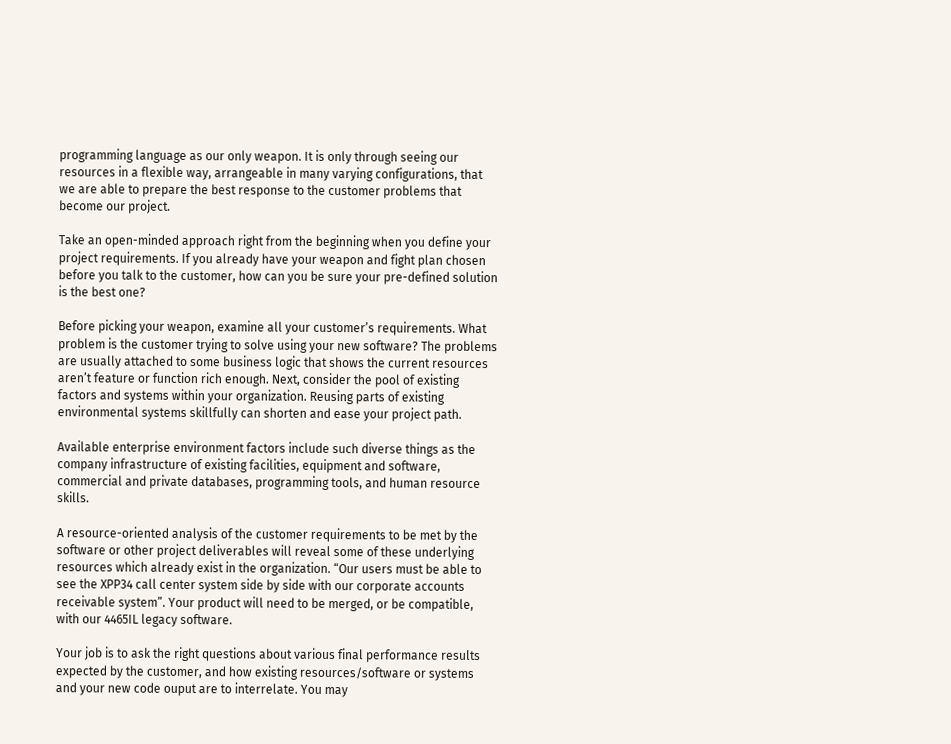programming language as our only weapon. It is only through seeing our resources in a flexible way, arrangeable in many varying configurations, that we are able to prepare the best response to the customer problems that become our project.

Take an open-minded approach right from the beginning when you define your project requirements. If you already have your weapon and fight plan chosen before you talk to the customer, how can you be sure your pre-defined solution is the best one?

Before picking your weapon, examine all your customer’s requirements. What problem is the customer trying to solve using your new software? The problems are usually attached to some business logic that shows the current resources aren’t feature or function rich enough. Next, consider the pool of existing factors and systems within your organization. Reusing parts of existing environmental systems skillfully can shorten and ease your project path.

Available enterprise environment factors include such diverse things as the company infrastructure of existing facilities, equipment and software, commercial and private databases, programming tools, and human resource skills.

A resource-oriented analysis of the customer requirements to be met by the software or other project deliverables will reveal some of these underlying resources which already exist in the organization. “Our users must be able to see the XPP34 call center system side by side with our corporate accounts receivable system”. Your product will need to be merged, or be compatible, with our 4465IL legacy software.

Your job is to ask the right questions about various final performance results expected by the customer, and how existing resources/software or systems and your new code ouput are to interrelate. You may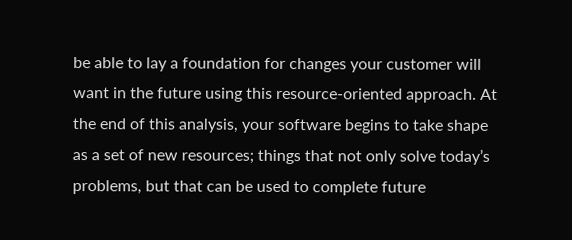be able to lay a foundation for changes your customer will want in the future using this resource-oriented approach. At the end of this analysis, your software begins to take shape as a set of new resources; things that not only solve today’s problems, but that can be used to complete future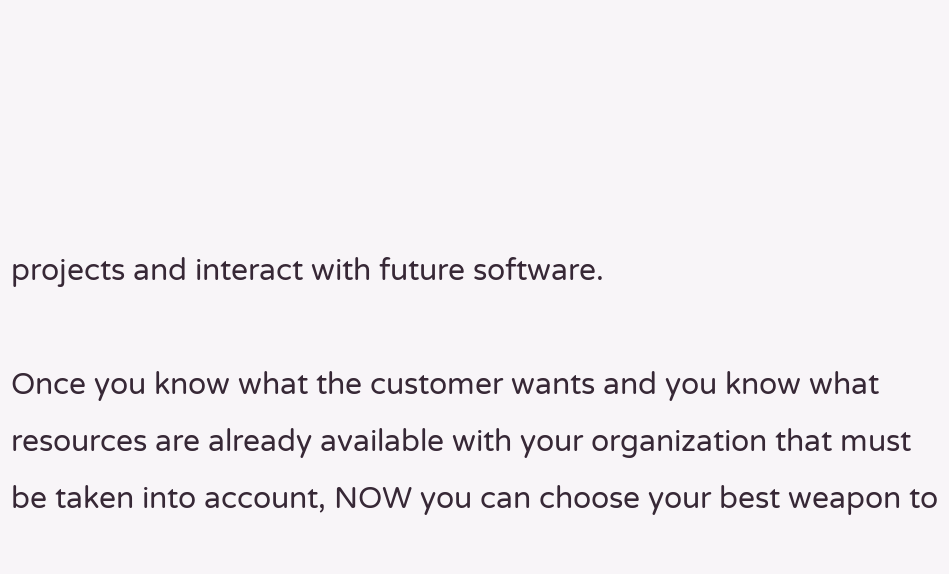projects and interact with future software.

Once you know what the customer wants and you know what resources are already available with your organization that must be taken into account, NOW you can choose your best weapon to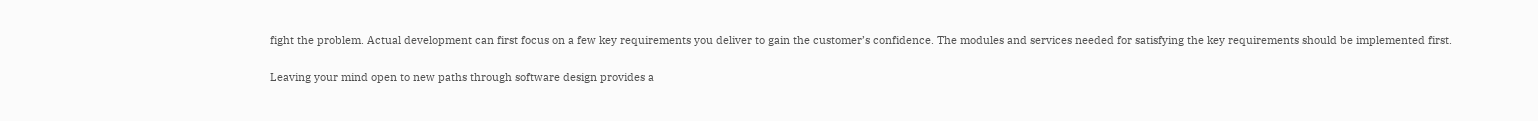fight the problem. Actual development can first focus on a few key requirements you deliver to gain the customer’s confidence. The modules and services needed for satisfying the key requirements should be implemented first.

Leaving your mind open to new paths through software design provides a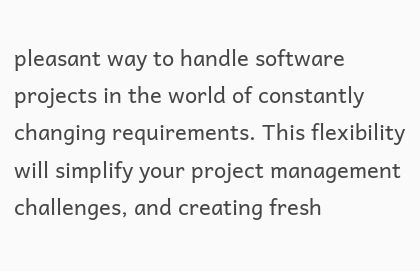pleasant way to handle software projects in the world of constantly changing requirements. This flexibility will simplify your project management challenges, and creating fresh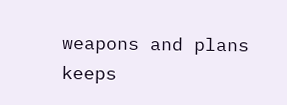weapons and plans keeps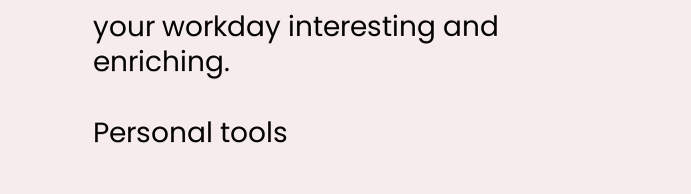your workday interesting and enriching.

Personal tools